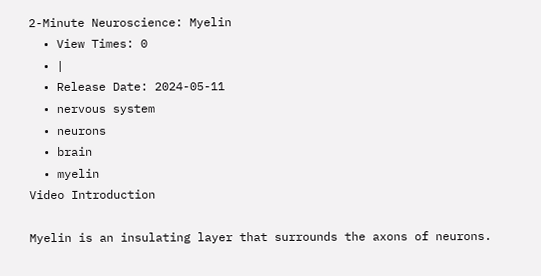2-Minute Neuroscience: Myelin
  • View Times: 0
  • |
  • Release Date: 2024-05-11
  • nervous system
  • neurons
  • brain
  • myelin
Video Introduction

Myelin is an insulating layer that surrounds the axons of neurons.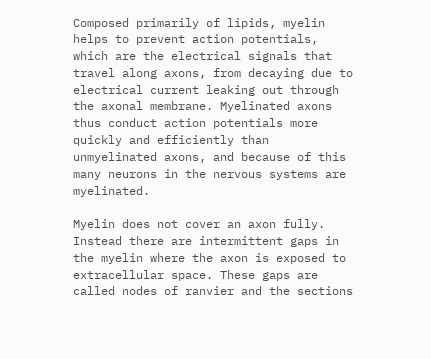Composed primarily of lipids, myelin helps to prevent action potentials, which are the electrical signals that travel along axons, from decaying due to electrical current leaking out through the axonal membrane. Myelinated axons thus conduct action potentials more quickly and efficiently than unmyelinated axons, and because of this many neurons in the nervous systems are myelinated.

Myelin does not cover an axon fully. Instead there are intermittent gaps in the myelin where the axon is exposed to extracellular space. These gaps are called nodes of ranvier and the sections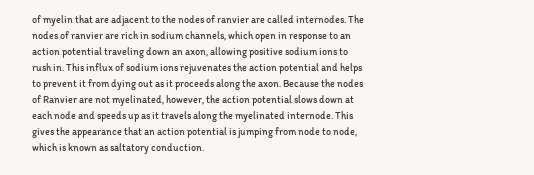of myelin that are adjacent to the nodes of ranvier are called internodes. The nodes of ranvier are rich in sodium channels, which open in response to an action potential traveling down an axon, allowing positive sodium ions to rush in. This influx of sodium ions rejuvenates the action potential and helps to prevent it from dying out as it proceeds along the axon. Because the nodes of Ranvier are not myelinated, however, the action potential slows down at each node and speeds up as it travels along the myelinated internode. This gives the appearance that an action potential is jumping from node to node, which is known as saltatory conduction.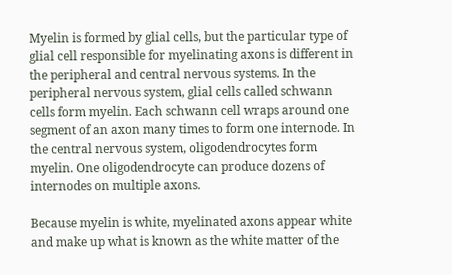Myelin is formed by glial cells, but the particular type of glial cell responsible for myelinating axons is different in the peripheral and central nervous systems. In the peripheral nervous system, glial cells called schwann cells form myelin. Each schwann cell wraps around one segment of an axon many times to form one internode. In the central nervous system, oligodendrocytes form myelin. One oligodendrocyte can produce dozens of internodes on multiple axons.

Because myelin is white, myelinated axons appear white and make up what is known as the white matter of the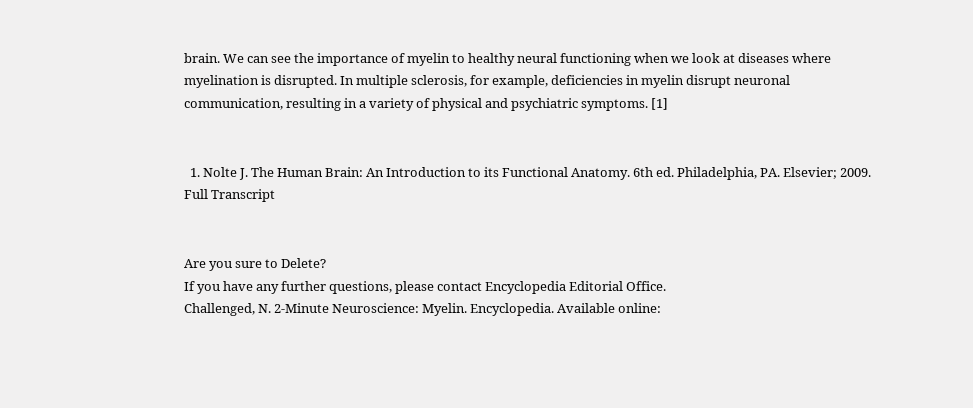brain. We can see the importance of myelin to healthy neural functioning when we look at diseases where myelination is disrupted. In multiple sclerosis, for example, deficiencies in myelin disrupt neuronal communication, resulting in a variety of physical and psychiatric symptoms. [1]


  1. Nolte J. The Human Brain: An Introduction to its Functional Anatomy. 6th ed. Philadelphia, PA. Elsevier; 2009.
Full Transcript


Are you sure to Delete?
If you have any further questions, please contact Encyclopedia Editorial Office.
Challenged, N. 2-Minute Neuroscience: Myelin. Encyclopedia. Available online: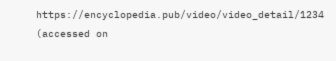https://encyclopedia.pub/video/video_detail/1234 (accessed on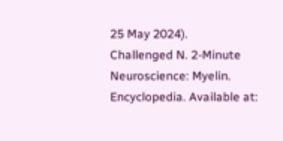25 May 2024).
Challenged N. 2-Minute Neuroscience: Myelin. Encyclopedia. Available at: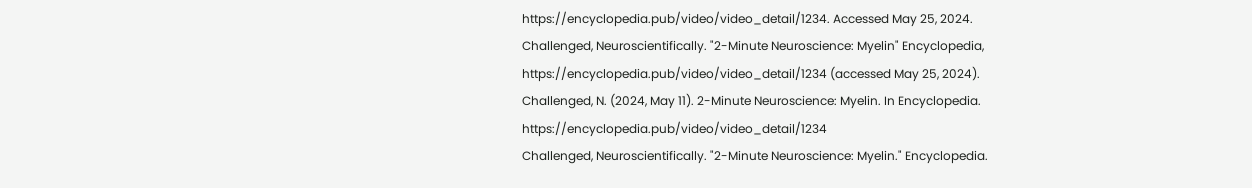https://encyclopedia.pub/video/video_detail/1234. Accessed May 25, 2024.
Challenged, Neuroscientifically. "2-Minute Neuroscience: Myelin" Encyclopedia, https://encyclopedia.pub/video/video_detail/1234 (accessed May 25, 2024).
Challenged, N. (2024, May 11). 2-Minute Neuroscience: Myelin. In Encyclopedia. https://encyclopedia.pub/video/video_detail/1234
Challenged, Neuroscientifically. "2-Minute Neuroscience: Myelin." Encyclopedia.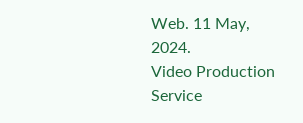Web. 11 May, 2024.
Video Production Service